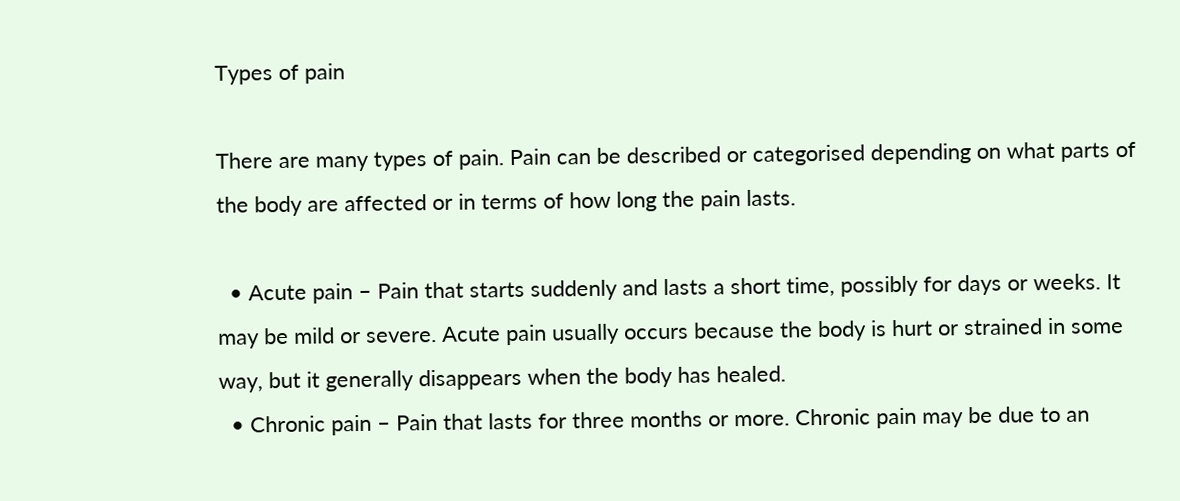Types of pain

There are many types of pain. Pain can be described or categorised depending on what parts of the body are affected or in terms of how long the pain lasts.

  • Acute pain – Pain that starts suddenly and lasts a short time, possibly for days or weeks. It may be mild or severe. Acute pain usually occurs because the body is hurt or strained in some way, but it generally disappears when the body has healed.
  • Chronic pain – Pain that lasts for three months or more. Chronic pain may be due to an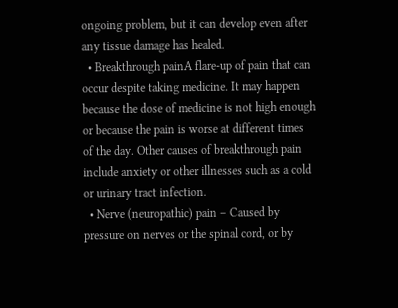ongoing problem, but it can develop even after any tissue damage has healed.
  • Breakthrough painA flare-up of pain that can occur despite taking medicine. It may happen because the dose of medicine is not high enough or because the pain is worse at different times of the day. Other causes of breakthrough pain include anxiety or other illnesses such as a cold or urinary tract infection.
  • Nerve (neuropathic) pain – Caused by pressure on nerves or the spinal cord, or by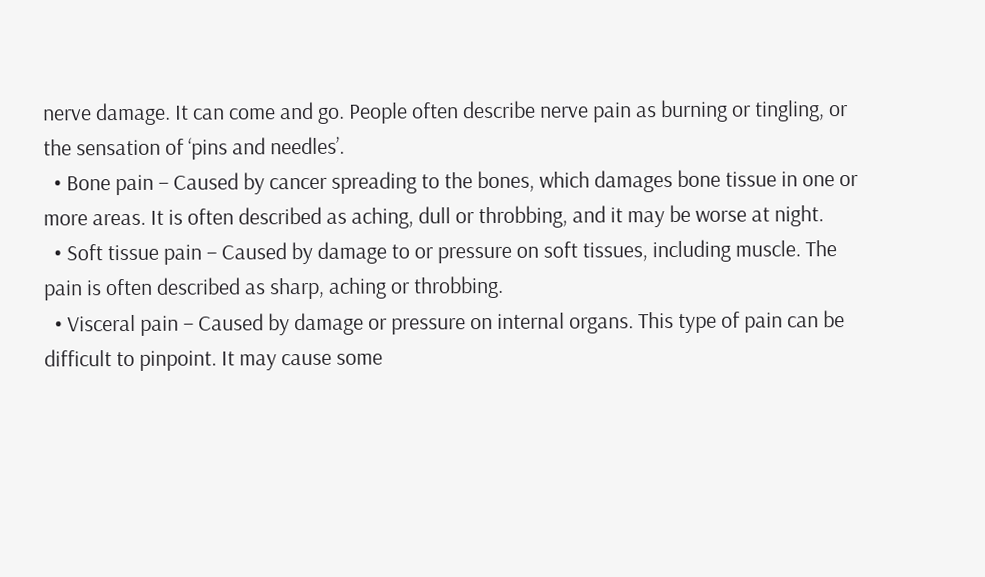nerve damage. It can come and go. People often describe nerve pain as burning or tingling, or the sensation of ‘pins and needles’.
  • Bone pain – Caused by cancer spreading to the bones, which damages bone tissue in one or more areas. It is often described as aching, dull or throbbing, and it may be worse at night.
  • Soft tissue pain – Caused by damage to or pressure on soft tissues, including muscle. The pain is often described as sharp, aching or throbbing.
  • Visceral pain – Caused by damage or pressure on internal organs. This type of pain can be difficult to pinpoint. It may cause some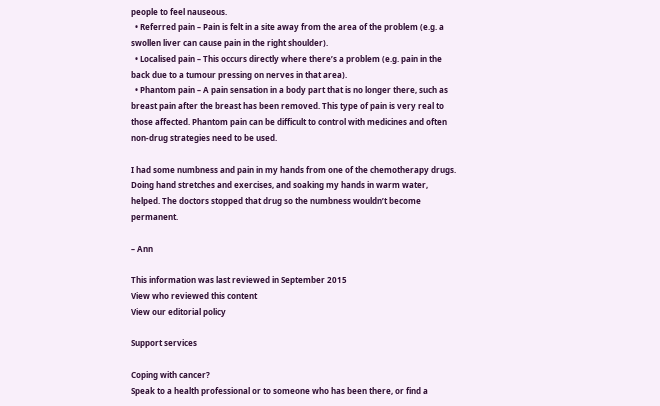people to feel nauseous.
  • Referred pain – Pain is felt in a site away from the area of the problem (e.g. a swollen liver can cause pain in the right shoulder).
  • Localised pain – This occurs directly where there’s a problem (e.g. pain in the back due to a tumour pressing on nerves in that area).
  • Phantom pain – A pain sensation in a body part that is no longer there, such as breast pain after the breast has been removed. This type of pain is very real to those affected. Phantom pain can be difficult to control with medicines and often non-drug strategies need to be used.

I had some numbness and pain in my hands from one of the chemotherapy drugs. Doing hand stretches and exercises, and soaking my hands in warm water, helped. The doctors stopped that drug so the numbness wouldn’t become permanent.

– Ann

This information was last reviewed in September 2015
View who reviewed this content
View our editorial policy

Support services

Coping with cancer?
Speak to a health professional or to someone who has been there, or find a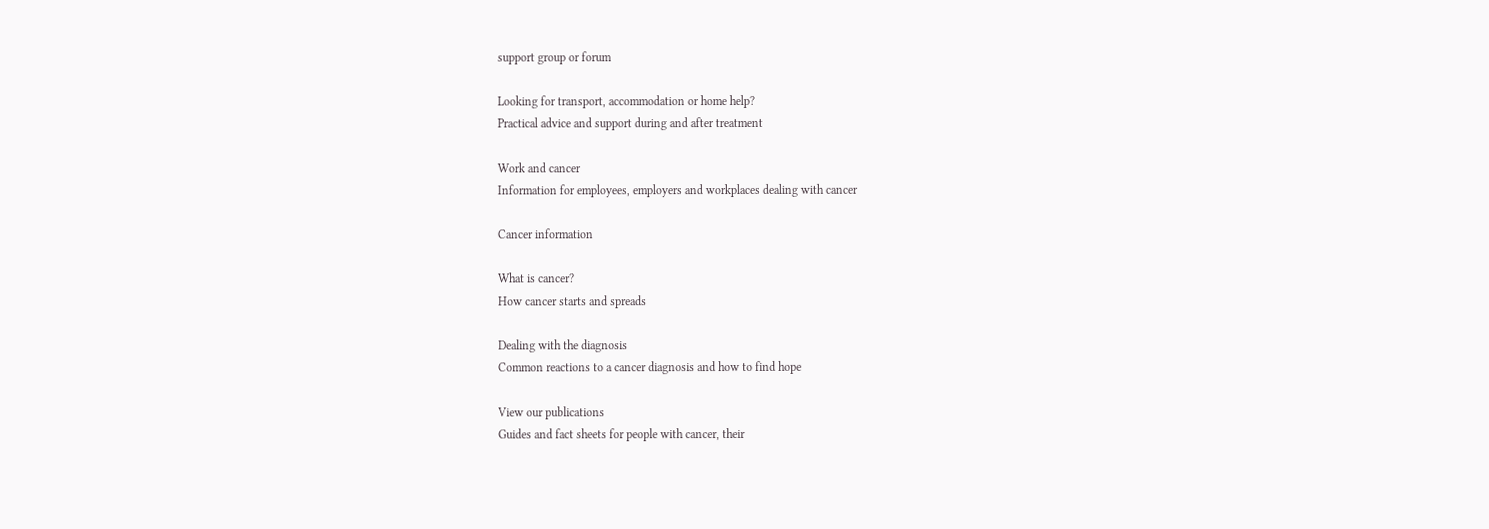support group or forum

Looking for transport, accommodation or home help?
Practical advice and support during and after treatment

Work and cancer
Information for employees, employers and workplaces dealing with cancer

Cancer information

What is cancer?
How cancer starts and spreads

Dealing with the diagnosis
Common reactions to a cancer diagnosis and how to find hope

View our publications
Guides and fact sheets for people with cancer, their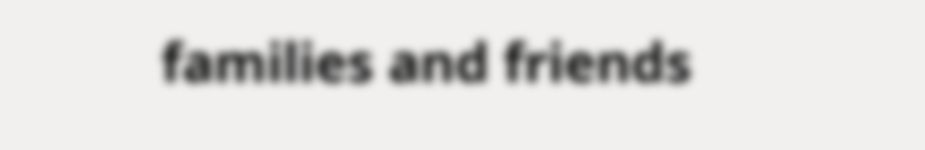families and friends